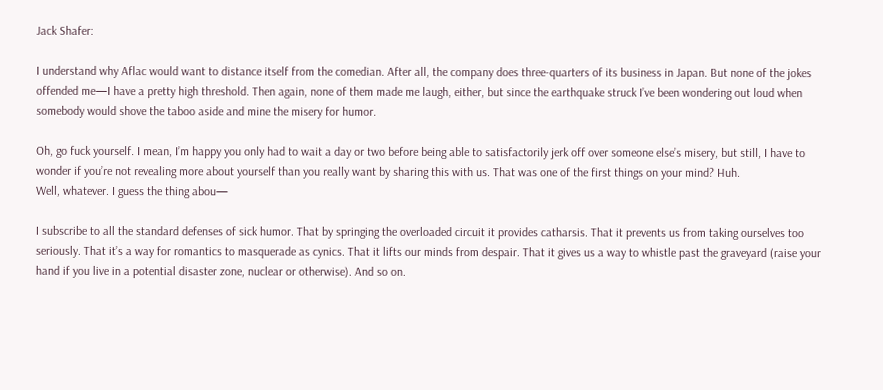Jack Shafer:

I understand why Aflac would want to distance itself from the comedian. After all, the company does three-quarters of its business in Japan. But none of the jokes offended me—I have a pretty high threshold. Then again, none of them made me laugh, either, but since the earthquake struck I’ve been wondering out loud when somebody would shove the taboo aside and mine the misery for humor.

Oh, go fuck yourself. I mean, I’m happy you only had to wait a day or two before being able to satisfactorily jerk off over someone else’s misery, but still, I have to wonder if you’re not revealing more about yourself than you really want by sharing this with us. That was one of the first things on your mind? Huh.
Well, whatever. I guess the thing abou—

I subscribe to all the standard defenses of sick humor. That by springing the overloaded circuit it provides catharsis. That it prevents us from taking ourselves too seriously. That it’s a way for romantics to masquerade as cynics. That it lifts our minds from despair. That it gives us a way to whistle past the graveyard (raise your hand if you live in a potential disaster zone, nuclear or otherwise). And so on.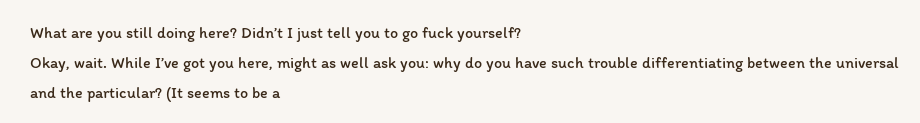What are you still doing here? Didn’t I just tell you to go fuck yourself?
Okay, wait. While I’ve got you here, might as well ask you: why do you have such trouble differentiating between the universal and the particular? (It seems to be a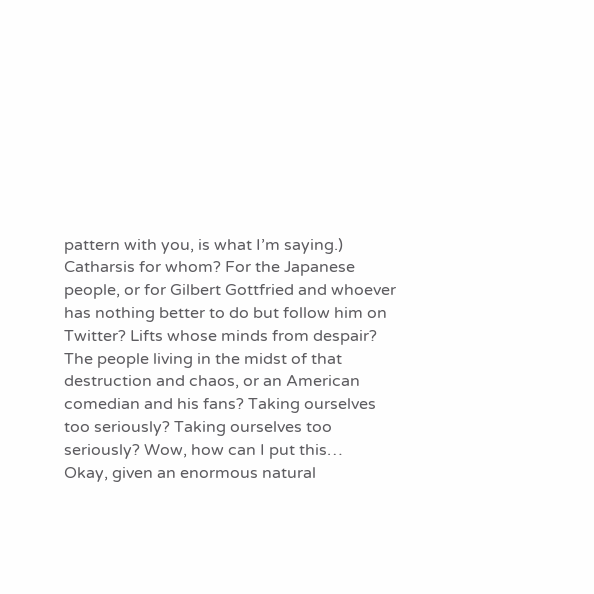pattern with you, is what I’m saying.) Catharsis for whom? For the Japanese people, or for Gilbert Gottfried and whoever has nothing better to do but follow him on Twitter? Lifts whose minds from despair? The people living in the midst of that destruction and chaos, or an American comedian and his fans? Taking ourselves too seriously? Taking ourselves too seriously? Wow, how can I put this…
Okay, given an enormous natural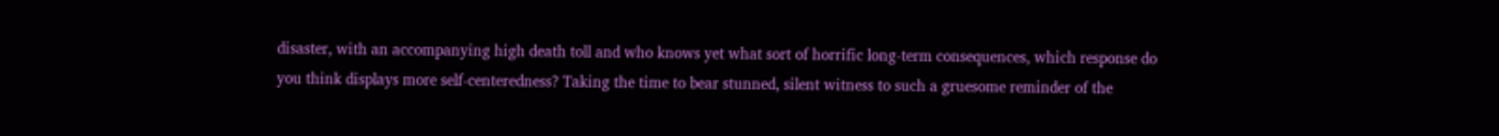disaster, with an accompanying high death toll and who knows yet what sort of horrific long-term consequences, which response do you think displays more self-centeredness? Taking the time to bear stunned, silent witness to such a gruesome reminder of the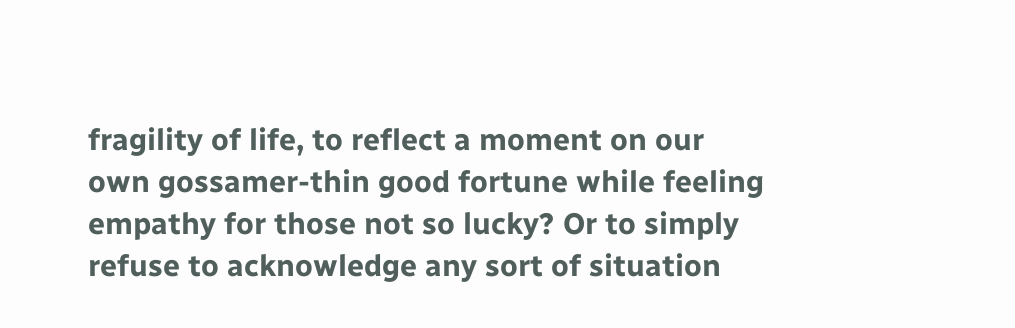fragility of life, to reflect a moment on our own gossamer-thin good fortune while feeling empathy for those not so lucky? Or to simply refuse to acknowledge any sort of situation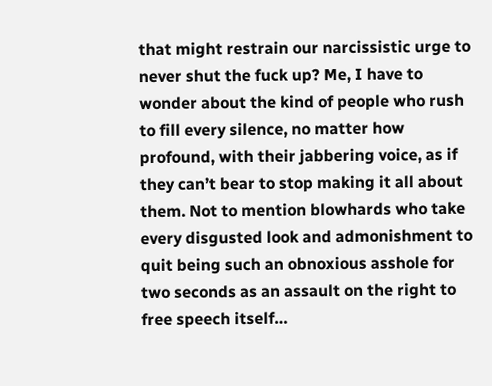that might restrain our narcissistic urge to never shut the fuck up? Me, I have to wonder about the kind of people who rush to fill every silence, no matter how profound, with their jabbering voice, as if they can’t bear to stop making it all about them. Not to mention blowhards who take every disgusted look and admonishment to quit being such an obnoxious asshole for two seconds as an assault on the right to free speech itself…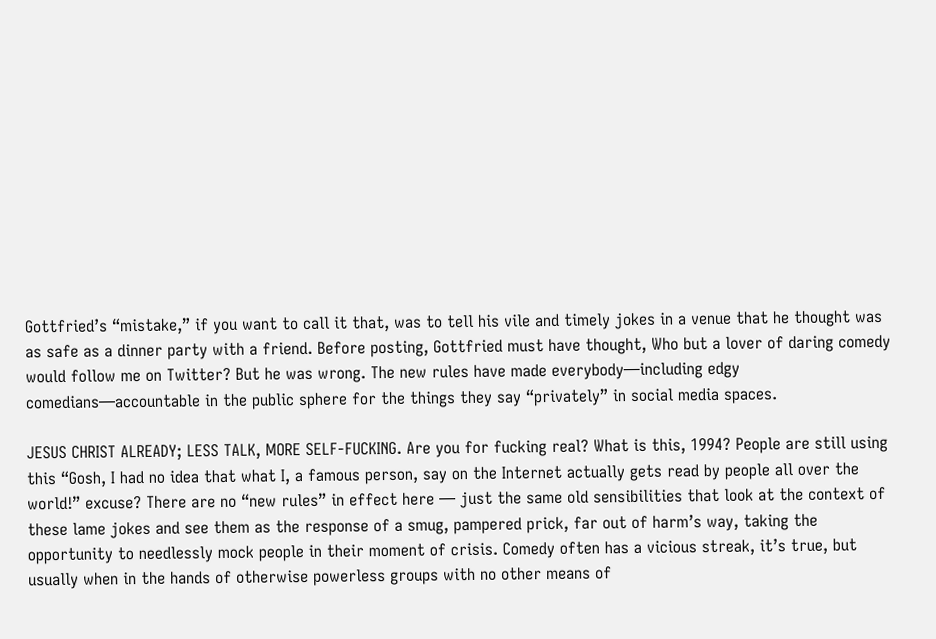Gottfried’s “mistake,” if you want to call it that, was to tell his vile and timely jokes in a venue that he thought was as safe as a dinner party with a friend. Before posting, Gottfried must have thought, Who but a lover of daring comedy would follow me on Twitter? But he was wrong. The new rules have made everybody—including edgy comedians—accountable in the public sphere for the things they say “privately” in social media spaces.

JESUS CHRIST ALREADY; LESS TALK, MORE SELF-FUCKING. Are you for fucking real? What is this, 1994? People are still using this “Gosh, I had no idea that what I, a famous person, say on the Internet actually gets read by people all over the world!” excuse? There are no “new rules” in effect here — just the same old sensibilities that look at the context of these lame jokes and see them as the response of a smug, pampered prick, far out of harm’s way, taking the opportunity to needlessly mock people in their moment of crisis. Comedy often has a vicious streak, it’s true, but usually when in the hands of otherwise powerless groups with no other means of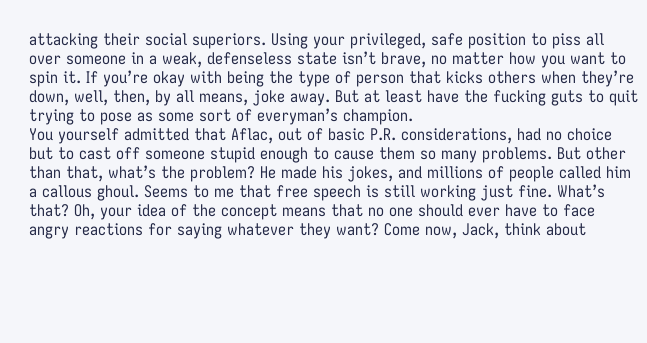attacking their social superiors. Using your privileged, safe position to piss all over someone in a weak, defenseless state isn’t brave, no matter how you want to spin it. If you’re okay with being the type of person that kicks others when they’re down, well, then, by all means, joke away. But at least have the fucking guts to quit trying to pose as some sort of everyman’s champion.
You yourself admitted that Aflac, out of basic P.R. considerations, had no choice but to cast off someone stupid enough to cause them so many problems. But other than that, what’s the problem? He made his jokes, and millions of people called him a callous ghoul. Seems to me that free speech is still working just fine. What’s that? Oh, your idea of the concept means that no one should ever have to face angry reactions for saying whatever they want? Come now, Jack, think about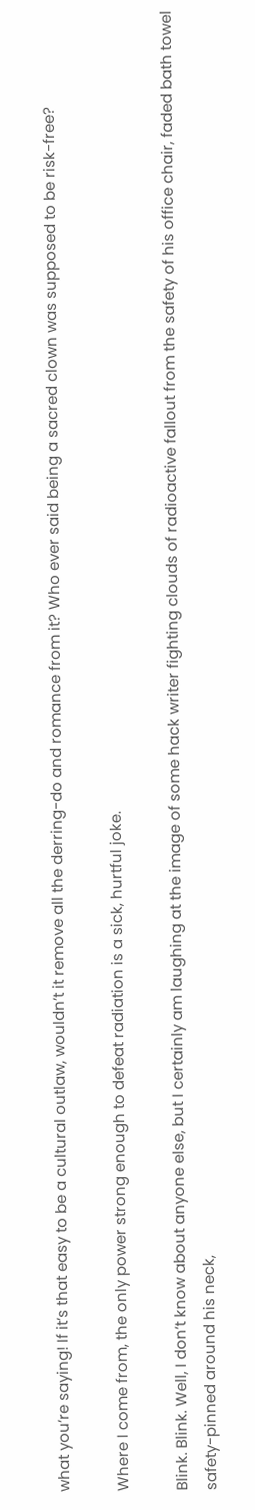what you’re saying! If it’s that easy to be a cultural outlaw, wouldn’t it remove all the derring-do and romance from it? Who ever said being a sacred clown was supposed to be risk-free?

Where I come from, the only power strong enough to defeat radiation is a sick, hurtful joke.

Blink. Blink. Well, I don’t know about anyone else, but I certainly am laughing at the image of some hack writer fighting clouds of radioactive fallout from the safety of his office chair, faded bath towel safety-pinned around his neck,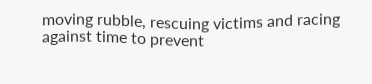moving rubble, rescuing victims and racing against time to prevent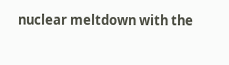nuclear meltdown with the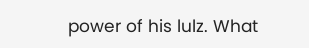power of his lulz. What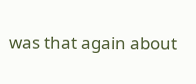was that again about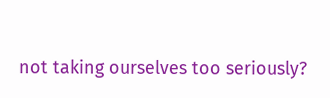not taking ourselves too seriously?